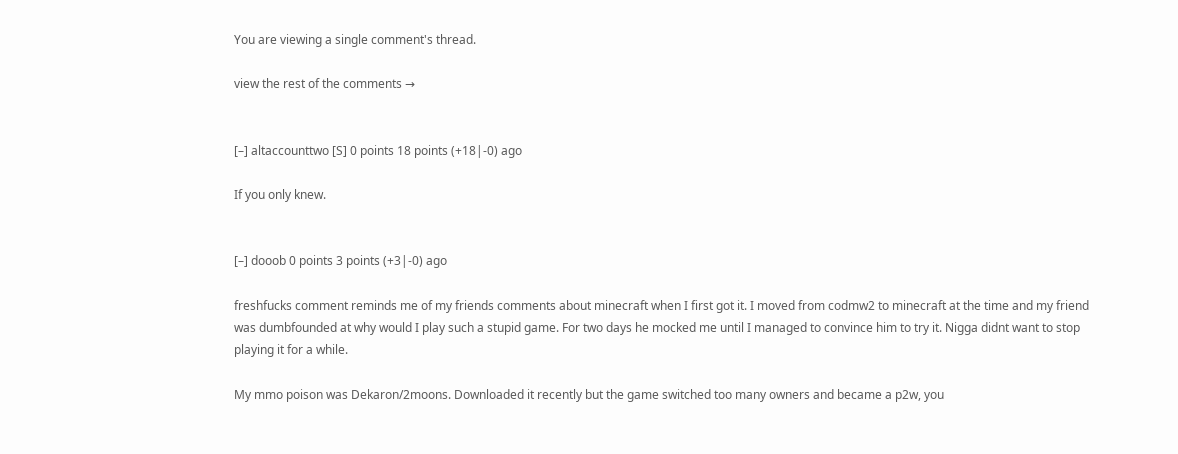You are viewing a single comment's thread.

view the rest of the comments →


[–] altaccounttwo [S] 0 points 18 points (+18|-0) ago

If you only knew.


[–] dooob 0 points 3 points (+3|-0) ago

freshfucks comment reminds me of my friends comments about minecraft when I first got it. I moved from codmw2 to minecraft at the time and my friend was dumbfounded at why would I play such a stupid game. For two days he mocked me until I managed to convince him to try it. Nigga didnt want to stop playing it for a while.

My mmo poison was Dekaron/2moons. Downloaded it recently but the game switched too many owners and became a p2w, you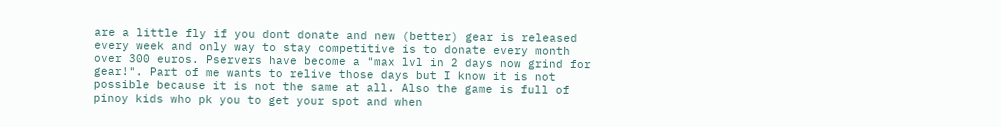are a little fly if you dont donate and new (better) gear is released every week and only way to stay competitive is to donate every month over 300 euros. Pservers have become a "max lvl in 2 days now grind for gear!". Part of me wants to relive those days but I know it is not possible because it is not the same at all. Also the game is full of pinoy kids who pk you to get your spot and when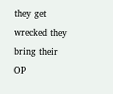they get wrecked they bring their OP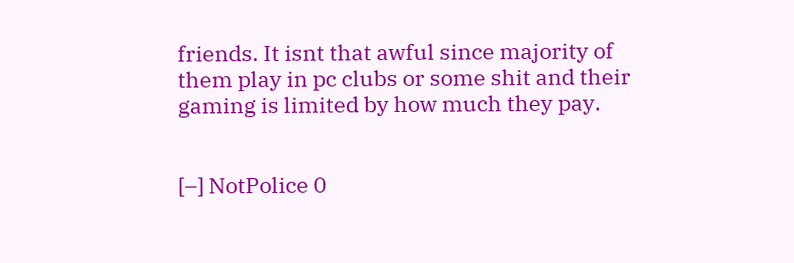friends. It isnt that awful since majority of them play in pc clubs or some shit and their gaming is limited by how much they pay.


[–] NotPolice 0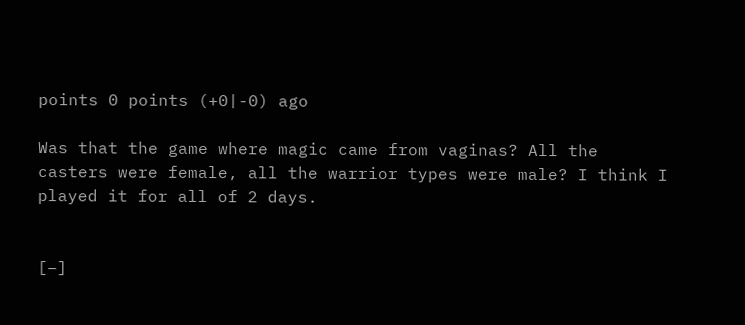points 0 points (+0|-0) ago

Was that the game where magic came from vaginas? All the casters were female, all the warrior types were male? I think I played it for all of 2 days.


[–]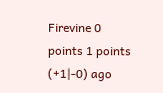Firevine 0 points 1 points (+1|-0) ago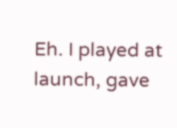Eh. I played at launch, gave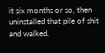it six months or so, then uninstalled that pile of shit and walked.